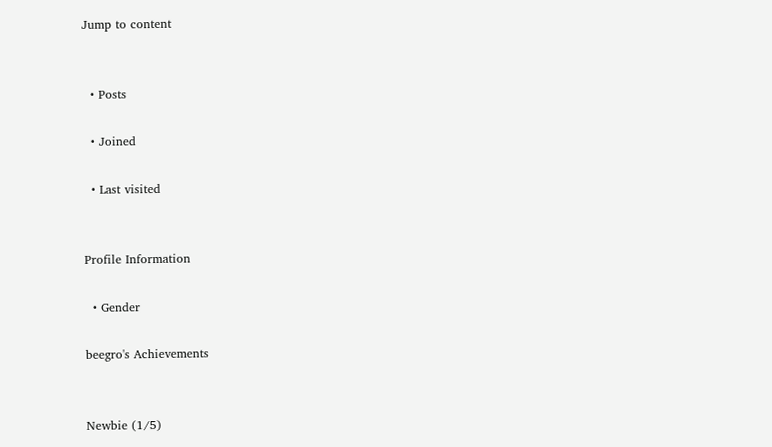Jump to content


  • Posts

  • Joined

  • Last visited


Profile Information

  • Gender

beegro's Achievements


Newbie (1/5)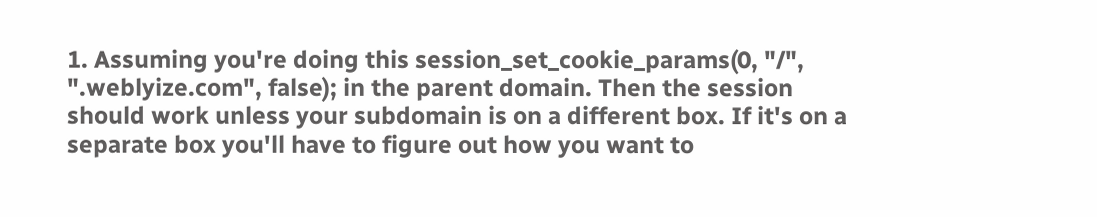1. Assuming you're doing this session_set_cookie_params(0, "/", ".weblyize.com", false); in the parent domain. Then the session should work unless your subdomain is on a different box. If it's on a separate box you'll have to figure out how you want to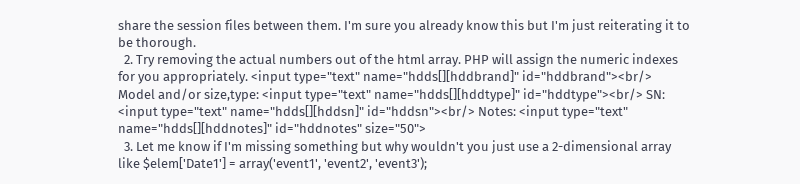share the session files between them. I'm sure you already know this but I'm just reiterating it to be thorough.
  2. Try removing the actual numbers out of the html array. PHP will assign the numeric indexes for you appropriately. <input type="text" name="hdds[][hddbrand]" id="hddbrand"><br/> Model and/or size,type: <input type="text" name="hdds[][hddtype]" id="hddtype"><br/> SN: <input type="text" name="hdds[][hddsn]" id="hddsn"><br/> Notes: <input type="text" name="hdds[][hddnotes]" id="hddnotes" size="50">
  3. Let me know if I'm missing something but why wouldn't you just use a 2-dimensional array like $elem['Date1'] = array('event1', 'event2', 'event3');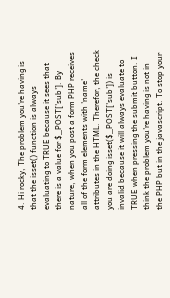4. Hi rocky, The problem you're having is that the isset() function is always evaluating to TRUE because it sees that there is a value for $_POST['sub']. By nature, when you post a form PHP receives all of the form elements with 'name' attributes in the HTML. Therefor, the check you are doing isset($_POST['sub']) is invalid because it will always evaluate to TRUE when pressing the submit button. I think the problem you're having is not in the PHP but in the javascript. To stop your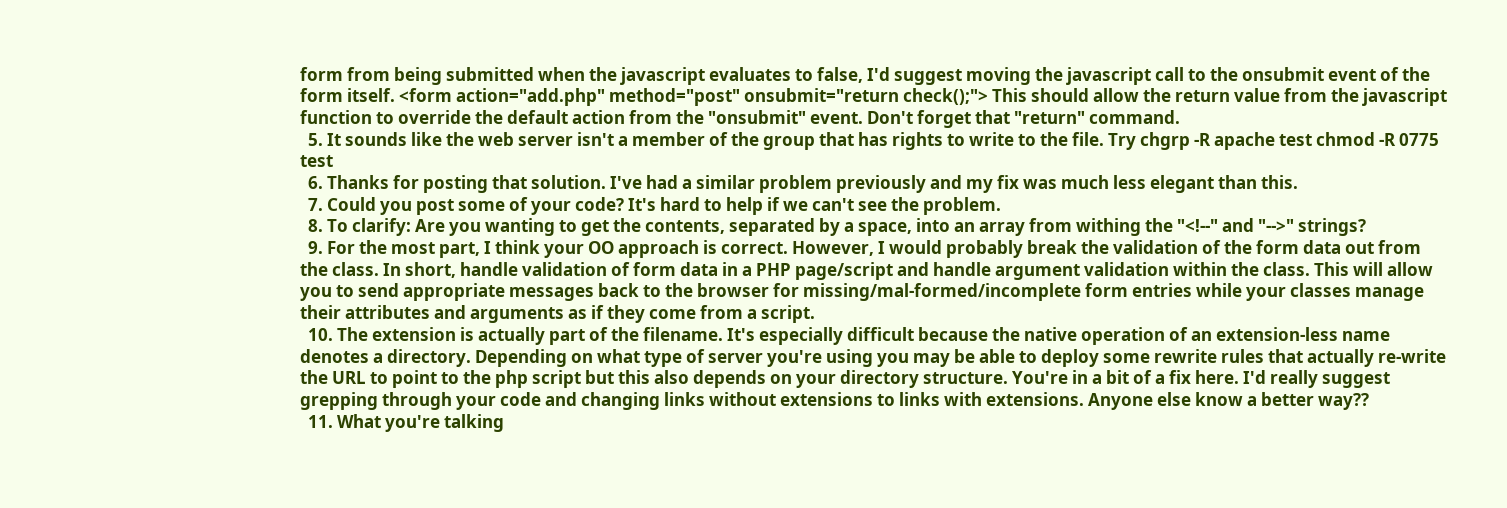form from being submitted when the javascript evaluates to false, I'd suggest moving the javascript call to the onsubmit event of the form itself. <form action="add.php" method="post" onsubmit="return check();"> This should allow the return value from the javascript function to override the default action from the "onsubmit" event. Don't forget that "return" command.
  5. It sounds like the web server isn't a member of the group that has rights to write to the file. Try chgrp -R apache test chmod -R 0775 test
  6. Thanks for posting that solution. I've had a similar problem previously and my fix was much less elegant than this.
  7. Could you post some of your code? It's hard to help if we can't see the problem.
  8. To clarify: Are you wanting to get the contents, separated by a space, into an array from withing the "<!--" and "-->" strings?
  9. For the most part, I think your OO approach is correct. However, I would probably break the validation of the form data out from the class. In short, handle validation of form data in a PHP page/script and handle argument validation within the class. This will allow you to send appropriate messages back to the browser for missing/mal-formed/incomplete form entries while your classes manage their attributes and arguments as if they come from a script.
  10. The extension is actually part of the filename. It's especially difficult because the native operation of an extension-less name denotes a directory. Depending on what type of server you're using you may be able to deploy some rewrite rules that actually re-write the URL to point to the php script but this also depends on your directory structure. You're in a bit of a fix here. I'd really suggest grepping through your code and changing links without extensions to links with extensions. Anyone else know a better way??
  11. What you're talking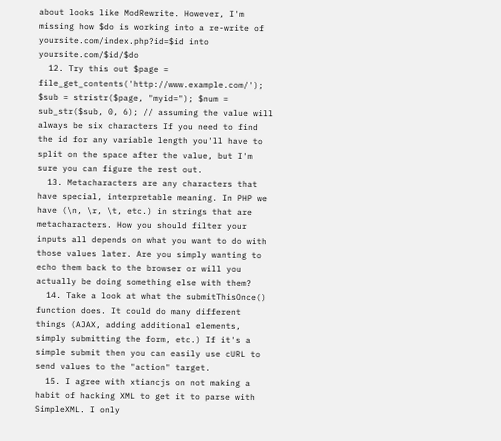about looks like ModRewrite. However, I'm missing how $do is working into a re-write of yoursite.com/index.php?id=$id into yoursite.com/$id/$do
  12. Try this out $page = file_get_contents('http://www.example.com/'); $sub = stristr($page, "myid="); $num = sub_str($sub, 0, 6); // assuming the value will always be six characters If you need to find the id for any variable length you'll have to split on the space after the value, but I'm sure you can figure the rest out.
  13. Metacharacters are any characters that have special, interpretable meaning. In PHP we have (\n, \r, \t, etc.) in strings that are metacharacters. How you should filter your inputs all depends on what you want to do with those values later. Are you simply wanting to echo them back to the browser or will you actually be doing something else with them?
  14. Take a look at what the submitThisOnce() function does. It could do many different things (AJAX, adding additional elements, simply submitting the form, etc.) If it's a simple submit then you can easily use cURL to send values to the "action" target.
  15. I agree with xtiancjs on not making a habit of hacking XML to get it to parse with SimpleXML. I only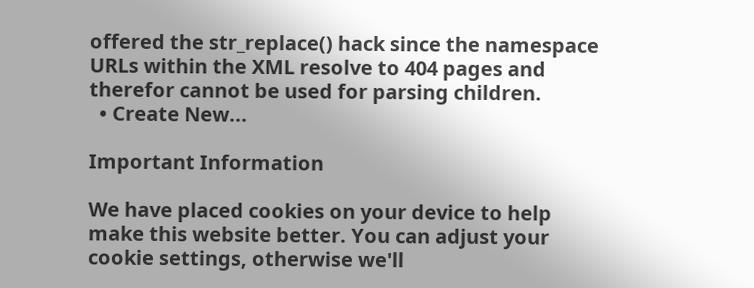offered the str_replace() hack since the namespace URLs within the XML resolve to 404 pages and therefor cannot be used for parsing children.
  • Create New...

Important Information

We have placed cookies on your device to help make this website better. You can adjust your cookie settings, otherwise we'll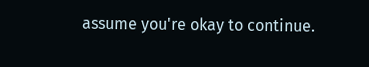assume you're okay to continue.